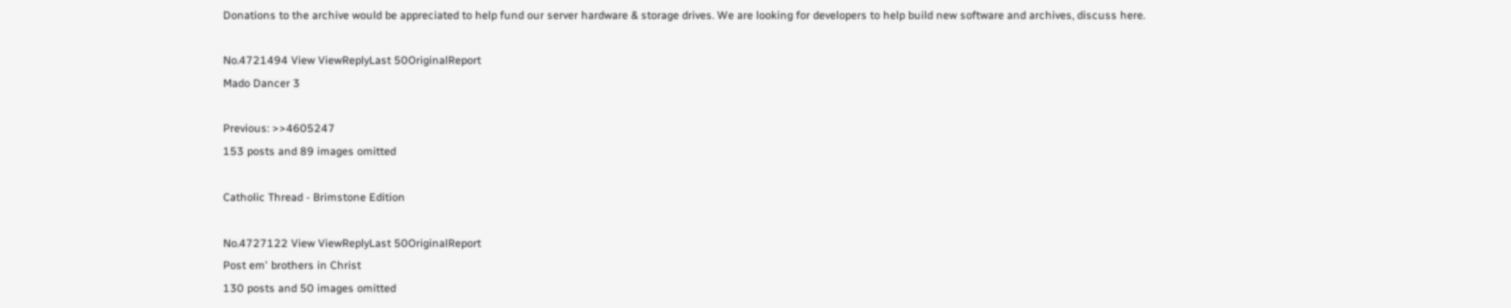Donations to the archive would be appreciated to help fund our server hardware & storage drives. We are looking for developers to help build new software and archives, discuss here.

No.4721494 View ViewReplyLast 50OriginalReport
Mado Dancer 3

Previous: >>4605247
153 posts and 89 images omitted

Catholic Thread - Brimstone Edition

No.4727122 View ViewReplyLast 50OriginalReport
Post em' brothers in Christ
130 posts and 50 images omitted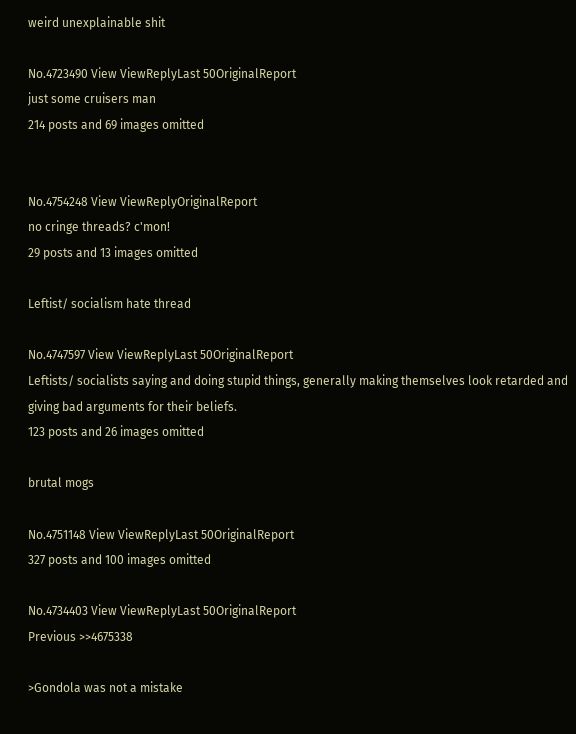weird unexplainable shit

No.4723490 View ViewReplyLast 50OriginalReport
just some cruisers man
214 posts and 69 images omitted


No.4754248 View ViewReplyOriginalReport
no cringe threads? c'mon!
29 posts and 13 images omitted

Leftist/ socialism hate thread

No.4747597 View ViewReplyLast 50OriginalReport
Leftists/ socialists saying and doing stupid things, generally making themselves look retarded and giving bad arguments for their beliefs.
123 posts and 26 images omitted

brutal mogs

No.4751148 View ViewReplyLast 50OriginalReport
327 posts and 100 images omitted

No.4734403 View ViewReplyLast 50OriginalReport
Previous >>4675338

>Gondola was not a mistake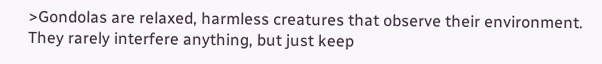>Gondolas are relaxed, harmless creatures that observe their environment. They rarely interfere anything, but just keep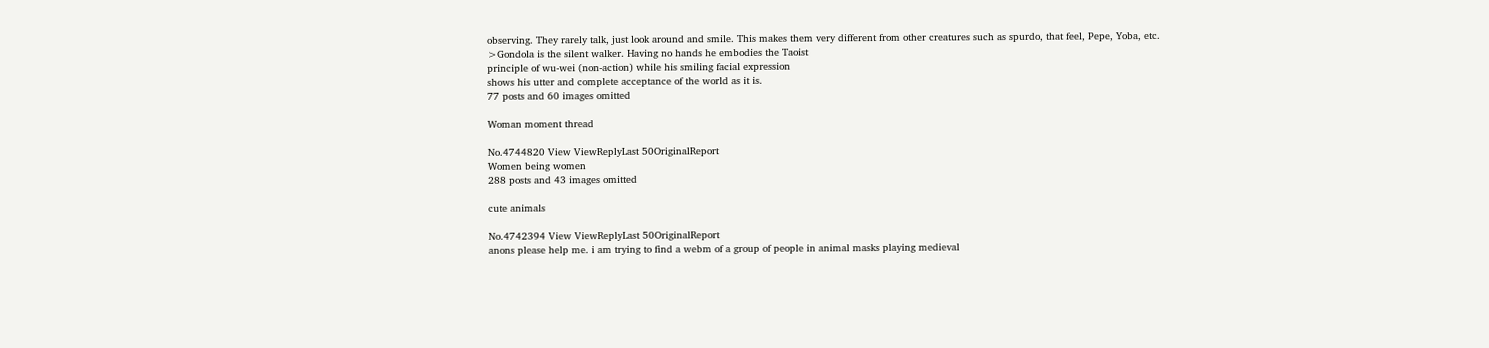observing. They rarely talk, just look around and smile. This makes them very different from other creatures such as spurdo, that feel, Pepe, Yoba, etc.
>Gondola is the silent walker. Having no hands he embodies the Taoist
principle of wu-wei (non-action) while his smiling facial expression
shows his utter and complete acceptance of the world as it is.
77 posts and 60 images omitted

Woman moment thread

No.4744820 View ViewReplyLast 50OriginalReport
Women being women
288 posts and 43 images omitted

cute animals

No.4742394 View ViewReplyLast 50OriginalReport
anons please help me. i am trying to find a webm of a group of people in animal masks playing medieval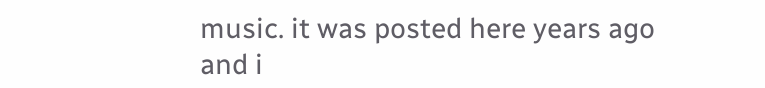music. it was posted here years ago and i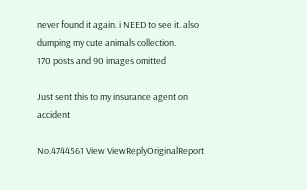never found it again. i NEED to see it. also dumping my cute animals collection.
170 posts and 90 images omitted

Just sent this to my insurance agent on accident

No.4744561 View ViewReplyOriginalReport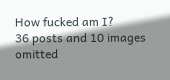How fucked am I?
36 posts and 10 images omitted